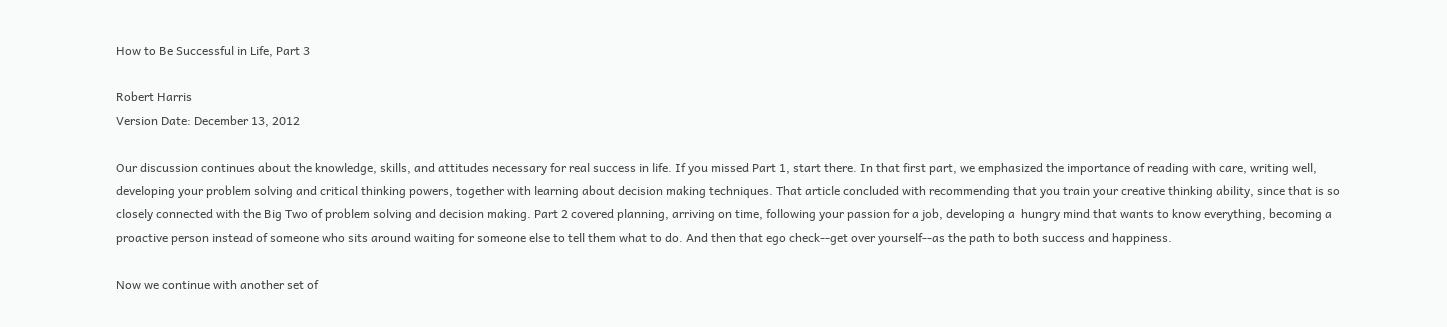How to Be Successful in Life, Part 3

Robert Harris
Version Date: December 13, 2012

Our discussion continues about the knowledge, skills, and attitudes necessary for real success in life. If you missed Part 1, start there. In that first part, we emphasized the importance of reading with care, writing well, developing your problem solving and critical thinking powers, together with learning about decision making techniques. That article concluded with recommending that you train your creative thinking ability, since that is so closely connected with the Big Two of problem solving and decision making. Part 2 covered planning, arriving on time, following your passion for a job, developing a  hungry mind that wants to know everything, becoming a proactive person instead of someone who sits around waiting for someone else to tell them what to do. And then that ego check--get over yourself--as the path to both success and happiness.

Now we continue with another set of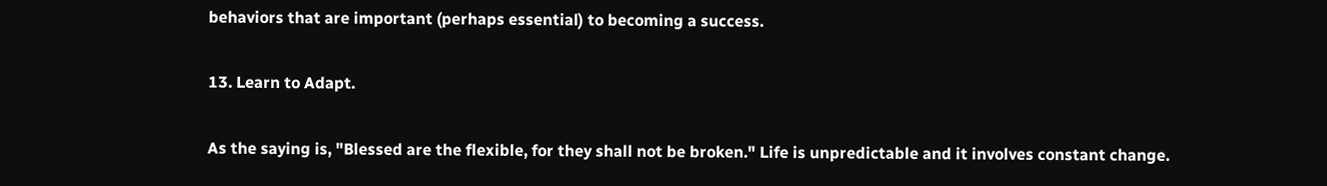behaviors that are important (perhaps essential) to becoming a success.

13. Learn to Adapt.

As the saying is, "Blessed are the flexible, for they shall not be broken." Life is unpredictable and it involves constant change.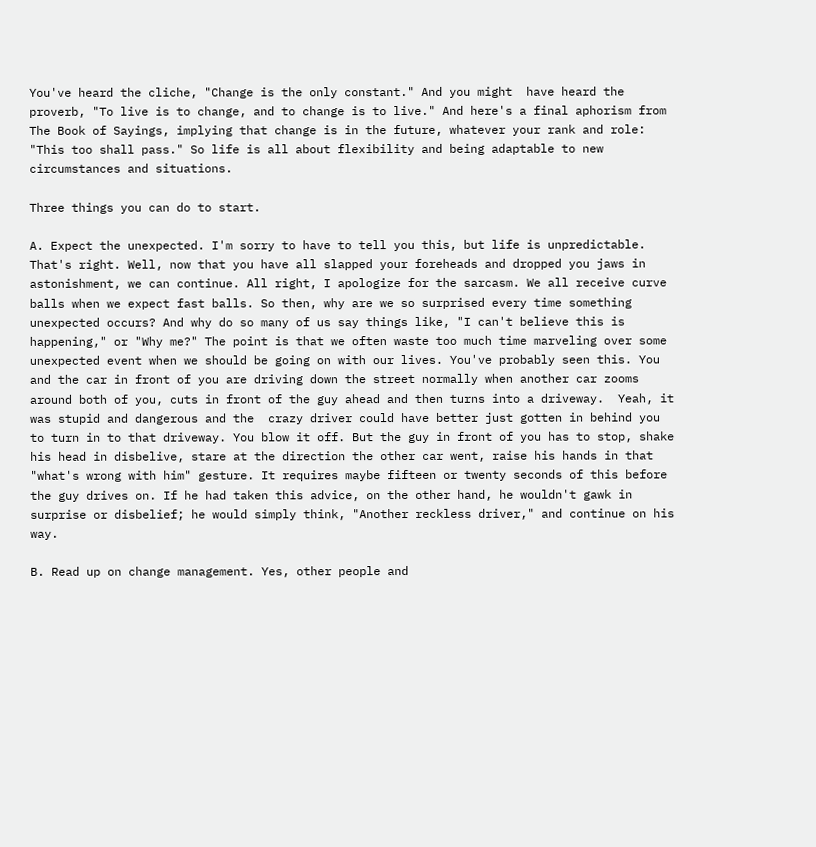You've heard the cliche, "Change is the only constant." And you might  have heard the proverb, "To live is to change, and to change is to live." And here's a final aphorism from The Book of Sayings, implying that change is in the future, whatever your rank and role: "This too shall pass." So life is all about flexibility and being adaptable to new circumstances and situations.

Three things you can do to start.

A. Expect the unexpected. I'm sorry to have to tell you this, but life is unpredictable. That's right. Well, now that you have all slapped your foreheads and dropped you jaws in astonishment, we can continue. All right, I apologize for the sarcasm. We all receive curve balls when we expect fast balls. So then, why are we so surprised every time something unexpected occurs? And why do so many of us say things like, "I can't believe this is happening," or "Why me?" The point is that we often waste too much time marveling over some unexpected event when we should be going on with our lives. You've probably seen this. You and the car in front of you are driving down the street normally when another car zooms around both of you, cuts in front of the guy ahead and then turns into a driveway.  Yeah, it was stupid and dangerous and the  crazy driver could have better just gotten in behind you  to turn in to that driveway. You blow it off. But the guy in front of you has to stop, shake his head in disbelive, stare at the direction the other car went, raise his hands in that "what's wrong with him" gesture. It requires maybe fifteen or twenty seconds of this before the guy drives on. If he had taken this advice, on the other hand, he wouldn't gawk in surprise or disbelief; he would simply think, "Another reckless driver," and continue on his way.

B. Read up on change management. Yes, other people and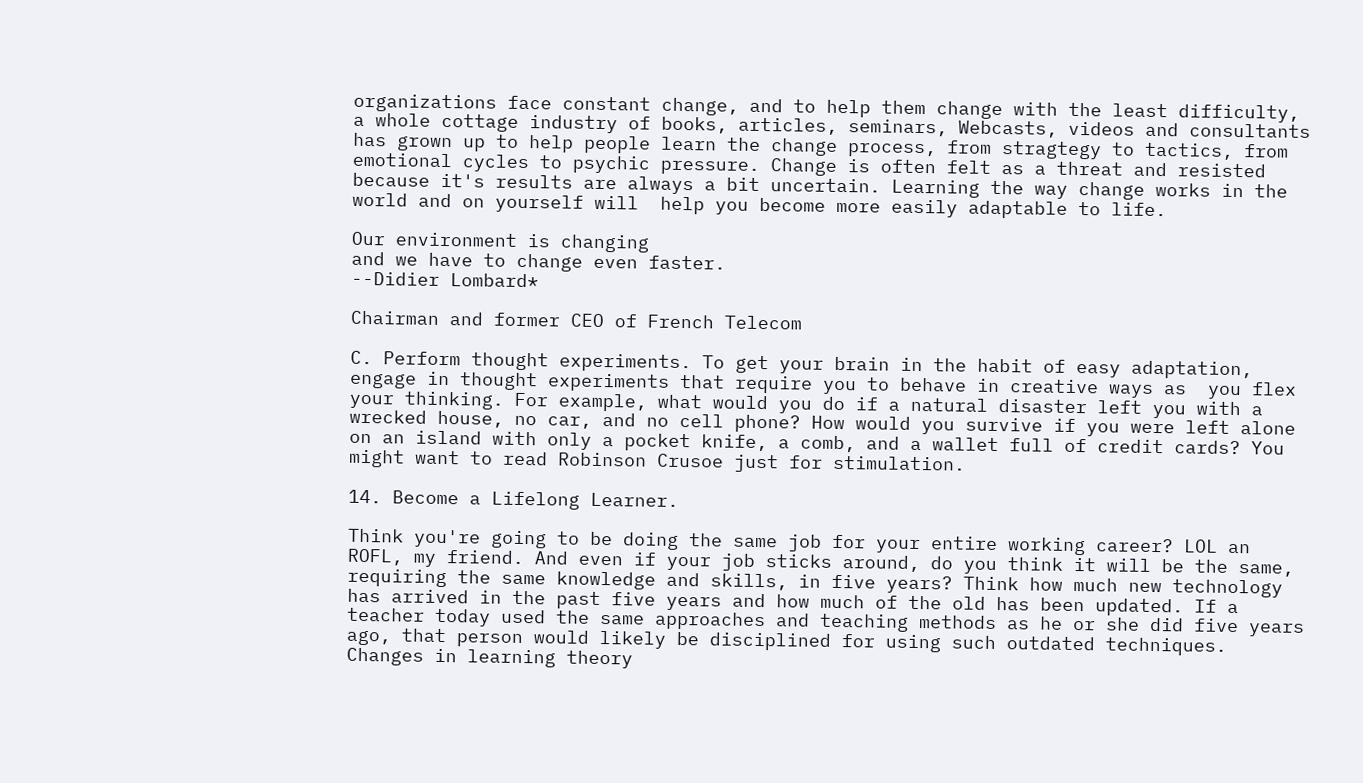organizations face constant change, and to help them change with the least difficulty, a whole cottage industry of books, articles, seminars, Webcasts, videos and consultants has grown up to help people learn the change process, from stragtegy to tactics, from emotional cycles to psychic pressure. Change is often felt as a threat and resisted because it's results are always a bit uncertain. Learning the way change works in the world and on yourself will  help you become more easily adaptable to life.

Our environment is changing
and we have to change even faster.
--Didier Lombard*

Chairman and former CEO of French Telecom

C. Perform thought experiments. To get your brain in the habit of easy adaptation, engage in thought experiments that require you to behave in creative ways as  you flex your thinking. For example, what would you do if a natural disaster left you with a wrecked house, no car, and no cell phone? How would you survive if you were left alone on an island with only a pocket knife, a comb, and a wallet full of credit cards? You might want to read Robinson Crusoe just for stimulation.

14. Become a Lifelong Learner.

Think you're going to be doing the same job for your entire working career? LOL an ROFL, my friend. And even if your job sticks around, do you think it will be the same, requiring the same knowledge and skills, in five years? Think how much new technology has arrived in the past five years and how much of the old has been updated. If a teacher today used the same approaches and teaching methods as he or she did five years ago, that person would likely be disciplined for using such outdated techniques. Changes in learning theory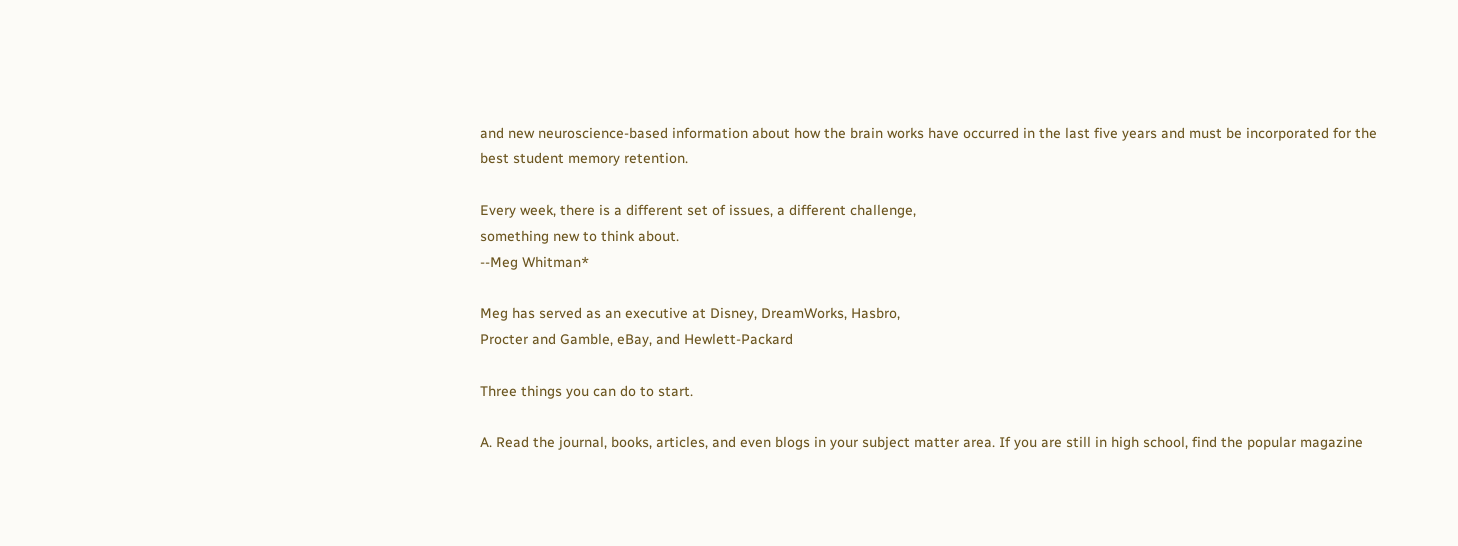and new neuroscience-based information about how the brain works have occurred in the last five years and must be incorporated for the best student memory retention.

Every week, there is a different set of issues, a different challenge,
something new to think about.
--Meg Whitman*

Meg has served as an executive at Disney, DreamWorks, Hasbro,
Procter and Gamble, eBay, and Hewlett-Packard

Three things you can do to start.

A. Read the journal, books, articles, and even blogs in your subject matter area. If you are still in high school, find the popular magazine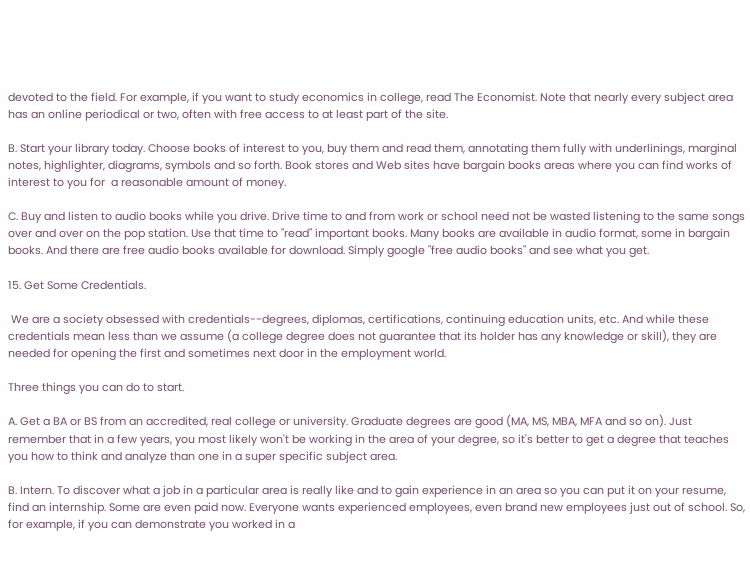devoted to the field. For example, if you want to study economics in college, read The Economist. Note that nearly every subject area has an online periodical or two, often with free access to at least part of the site.

B. Start your library today. Choose books of interest to you, buy them and read them, annotating them fully with underlinings, marginal notes, highlighter, diagrams, symbols and so forth. Book stores and Web sites have bargain books areas where you can find works of interest to you for  a reasonable amount of money.

C. Buy and listen to audio books while you drive. Drive time to and from work or school need not be wasted listening to the same songs over and over on the pop station. Use that time to "read" important books. Many books are available in audio format, some in bargain books. And there are free audio books available for download. Simply google "free audio books" and see what you get.

15. Get Some Credentials.

 We are a society obsessed with credentials--degrees, diplomas, certifications, continuing education units, etc. And while these credentials mean less than we assume (a college degree does not guarantee that its holder has any knowledge or skill), they are needed for opening the first and sometimes next door in the employment world.

Three things you can do to start.

A. Get a BA or BS from an accredited, real college or university. Graduate degrees are good (MA, MS, MBA, MFA and so on). Just remember that in a few years, you most likely won't be working in the area of your degree, so it's better to get a degree that teaches you how to think and analyze than one in a super specific subject area.

B. Intern. To discover what a job in a particular area is really like and to gain experience in an area so you can put it on your resume, find an internship. Some are even paid now. Everyone wants experienced employees, even brand new employees just out of school. So, for example, if you can demonstrate you worked in a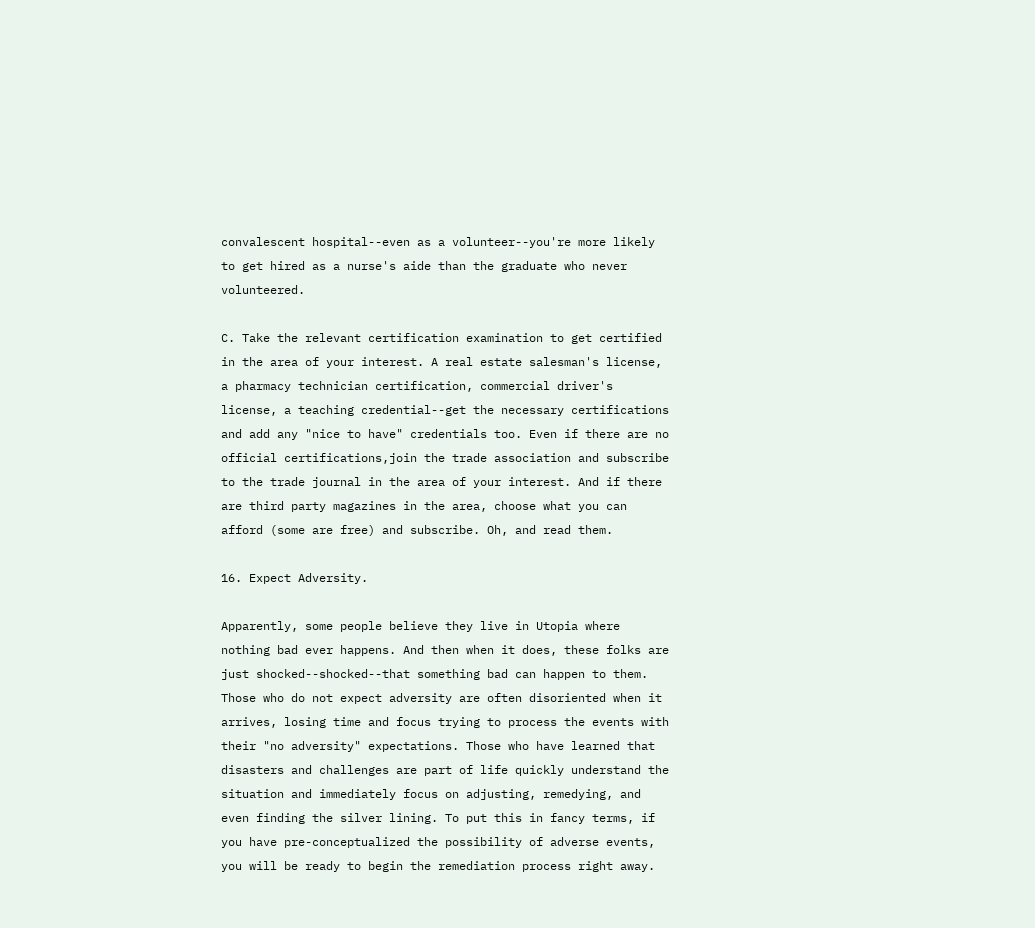convalescent hospital--even as a volunteer--you're more likely to get hired as a nurse's aide than the graduate who never volunteered.

C. Take the relevant certification examination to get certified in the area of your interest. A real estate salesman's license, a pharmacy technician certification, commercial driver's license, a teaching credential--get the necessary certifications and add any "nice to have" credentials too. Even if there are no official certifications,join the trade association and subscribe to the trade journal in the area of your interest. And if there are third party magazines in the area, choose what you can afford (some are free) and subscribe. Oh, and read them.

16. Expect Adversity.

Apparently, some people believe they live in Utopia where nothing bad ever happens. And then when it does, these folks are just shocked--shocked--that something bad can happen to them. Those who do not expect adversity are often disoriented when it arrives, losing time and focus trying to process the events with their "no adversity" expectations. Those who have learned that disasters and challenges are part of life quickly understand the situation and immediately focus on adjusting, remedying, and even finding the silver lining. To put this in fancy terms, if you have pre-conceptualized the possibility of adverse events, you will be ready to begin the remediation process right away.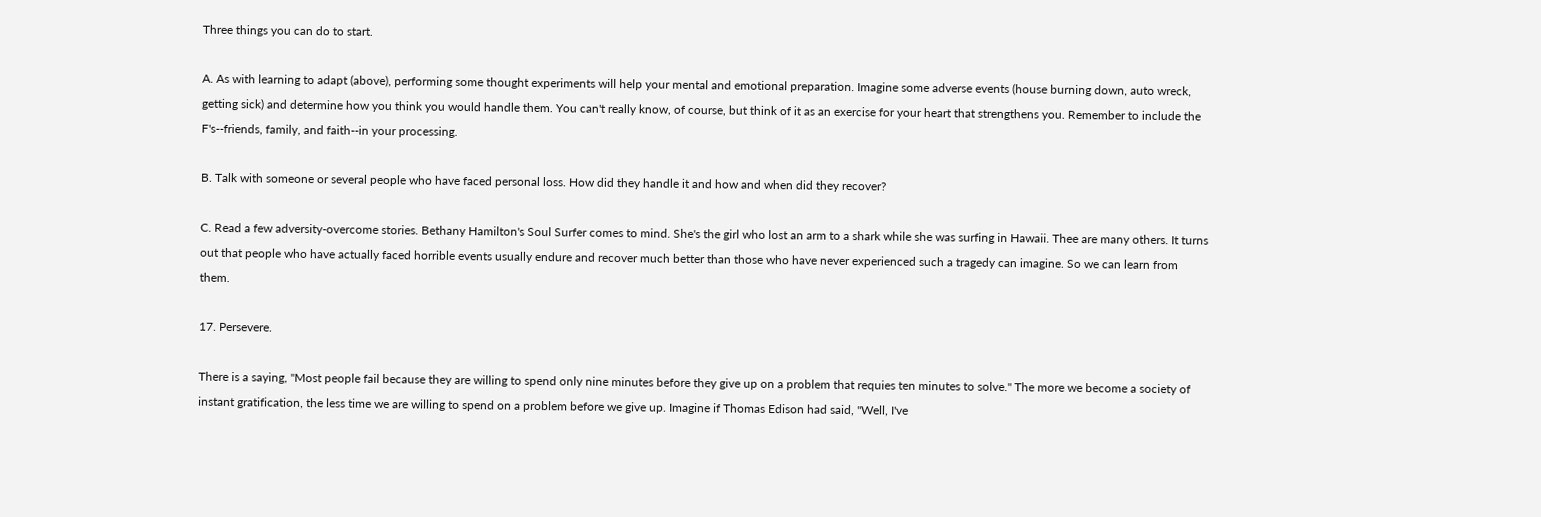Three things you can do to start.

A. As with learning to adapt (above), performing some thought experiments will help your mental and emotional preparation. Imagine some adverse events (house burning down, auto wreck, getting sick) and determine how you think you would handle them. You can't really know, of course, but think of it as an exercise for your heart that strengthens you. Remember to include the F's--friends, family, and faith--in your processing.

B. Talk with someone or several people who have faced personal loss. How did they handle it and how and when did they recover?

C. Read a few adversity-overcome stories. Bethany Hamilton's Soul Surfer comes to mind. She's the girl who lost an arm to a shark while she was surfing in Hawaii. Thee are many others. It turns out that people who have actually faced horrible events usually endure and recover much better than those who have never experienced such a tragedy can imagine. So we can learn from them.

17. Persevere.

There is a saying, "Most people fail because they are willing to spend only nine minutes before they give up on a problem that requies ten minutes to solve." The more we become a society of instant gratification, the less time we are willing to spend on a problem before we give up. Imagine if Thomas Edison had said, "Well, I've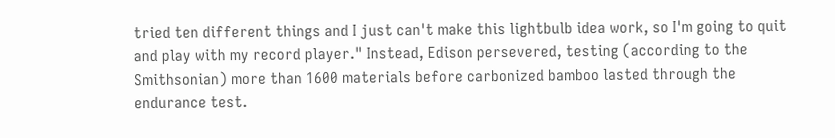tried ten different things and I just can't make this lightbulb idea work, so I'm going to quit and play with my record player." Instead, Edison persevered, testing (according to the Smithsonian) more than 1600 materials before carbonized bamboo lasted through the endurance test.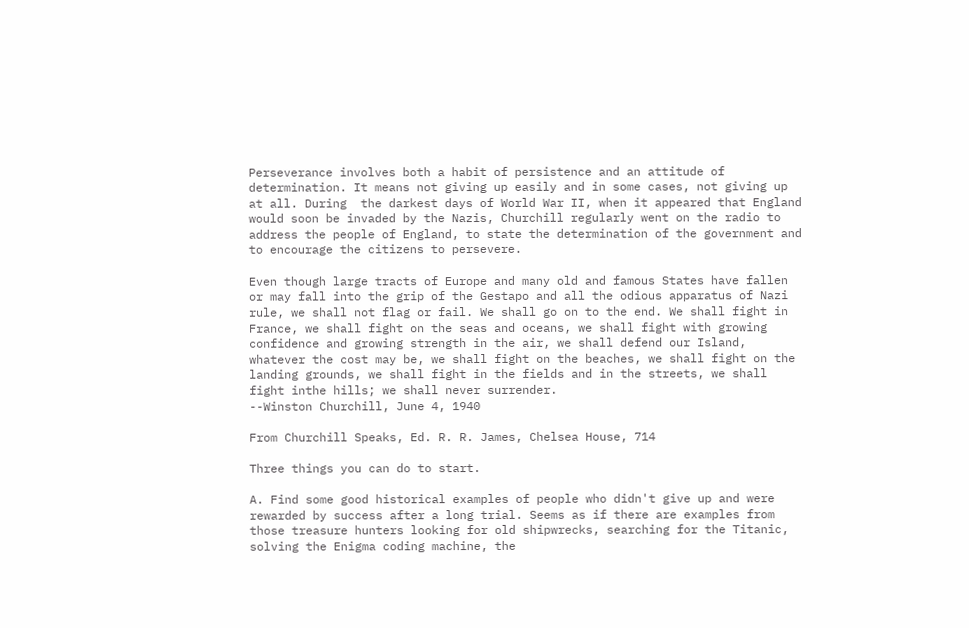Perseverance involves both a habit of persistence and an attitude of determination. It means not giving up easily and in some cases, not giving up at all. During  the darkest days of World War II, when it appeared that England would soon be invaded by the Nazis, Churchill regularly went on the radio to address the people of England, to state the determination of the government and to encourage the citizens to persevere.

Even though large tracts of Europe and many old and famous States have fallen or may fall into the grip of the Gestapo and all the odious apparatus of Nazi rule, we shall not flag or fail. We shall go on to the end. We shall fight in France, we shall fight on the seas and oceans, we shall fight with growing confidence and growing strength in the air, we shall defend our Island, whatever the cost may be, we shall fight on the beaches, we shall fight on the landing grounds, we shall fight in the fields and in the streets, we shall fight inthe hills; we shall never surrender.
--Winston Churchill, June 4, 1940

From Churchill Speaks, Ed. R. R. James, Chelsea House, 714

Three things you can do to start.

A. Find some good historical examples of people who didn't give up and were rewarded by success after a long trial. Seems as if there are examples from those treasure hunters looking for old shipwrecks, searching for the Titanic, solving the Enigma coding machine, the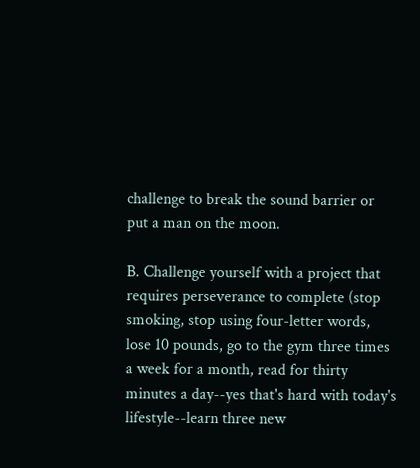challenge to break the sound barrier or put a man on the moon.

B. Challenge yourself with a project that requires perseverance to complete (stop smoking, stop using four-letter words, lose 10 pounds, go to the gym three times a week for a month, read for thirty minutes a day--yes that's hard with today's lifestyle--learn three new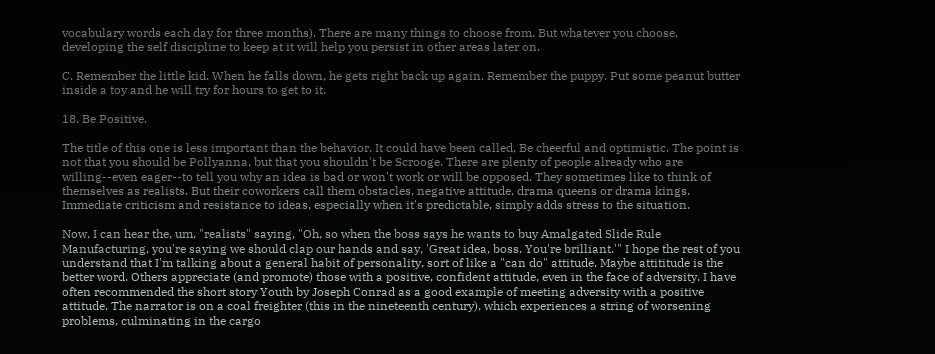vocabulary words each day for three months). There are many things to choose from. But whatever you choose, developing the self discipline to keep at it will help you persist in other areas later on.

C. Remember the little kid. When he falls down, he gets right back up again. Remember the puppy. Put some peanut butter inside a toy and he will try for hours to get to it.

18. Be Positive.

The title of this one is less important than the behavior. It could have been called, Be cheerful and optimistic. The point is not that you should be Pollyanna, but that you shouldn't be Scrooge. There are plenty of people already who are willing--even eager--to tell you why an idea is bad or won't work or will be opposed. They sometimes like to think of themselves as realists. But their coworkers call them obstacles, negative attitude, drama queens or drama kings. Immediate criticism and resistance to ideas, especially when it's predictable, simply adds stress to the situation.

Now, I can hear the, um, "realists" saying, "Oh, so when the boss says he wants to buy Amalgated Slide Rule Manufacturing, you're saying we should clap our hands and say, 'Great idea, boss. You're brilliant.'" I hope the rest of you understand that I'm talking about a general habit of personality, sort of like a "can do" attitude. Maybe attititude is the better word. Others appreciate (and promote) those with a positive, confident attitude, even in the face of adversity. I have often recommended the short story Youth by Joseph Conrad as a good example of meeting adversity with a positive attitude. The narrator is on a coal freighter (this in the nineteenth century), which experiences a string of worsening problems, culminating in the cargo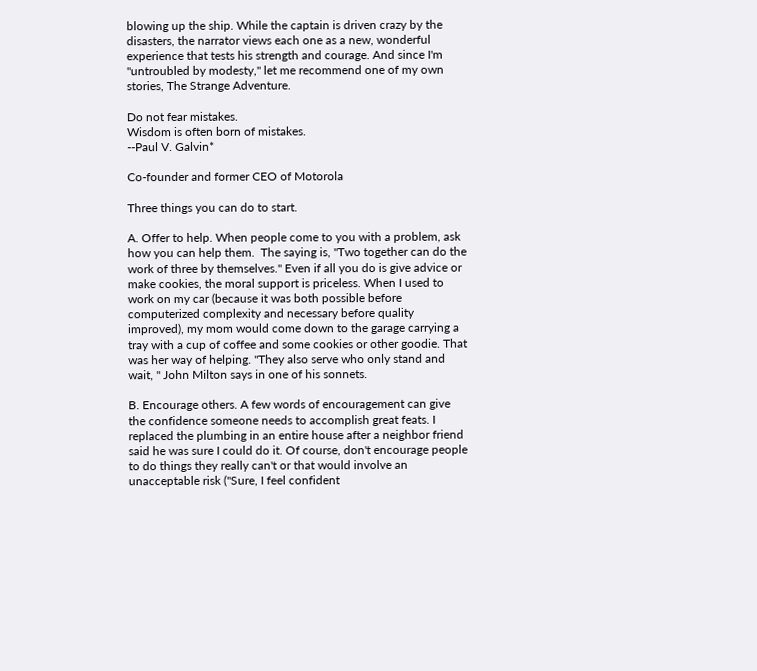blowing up the ship. While the captain is driven crazy by the disasters, the narrator views each one as a new, wonderful experience that tests his strength and courage. And since I'm "untroubled by modesty," let me recommend one of my own stories, The Strange Adventure.

Do not fear mistakes.
Wisdom is often born of mistakes.
--Paul V. Galvin*

Co-founder and former CEO of Motorola

Three things you can do to start.

A. Offer to help. When people come to you with a problem, ask how you can help them.  The saying is, "Two together can do the work of three by themselves." Even if all you do is give advice or make cookies, the moral support is priceless. When I used to work on my car (because it was both possible before computerized complexity and necessary before quality improved), my mom would come down to the garage carrying a tray with a cup of coffee and some cookies or other goodie. That was her way of helping. "They also serve who only stand and wait, " John Milton says in one of his sonnets.

B. Encourage others. A few words of encouragement can give the confidence someone needs to accomplish great feats. I replaced the plumbing in an entire house after a neighbor friend said he was sure I could do it. Of course, don't encourage people to do things they really can't or that would involve an unacceptable risk ("Sure, I feel confident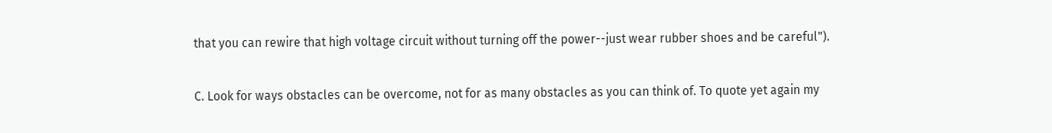that you can rewire that high voltage circuit without turning off the power--just wear rubber shoes and be careful").

C. Look for ways obstacles can be overcome, not for as many obstacles as you can think of. To quote yet again my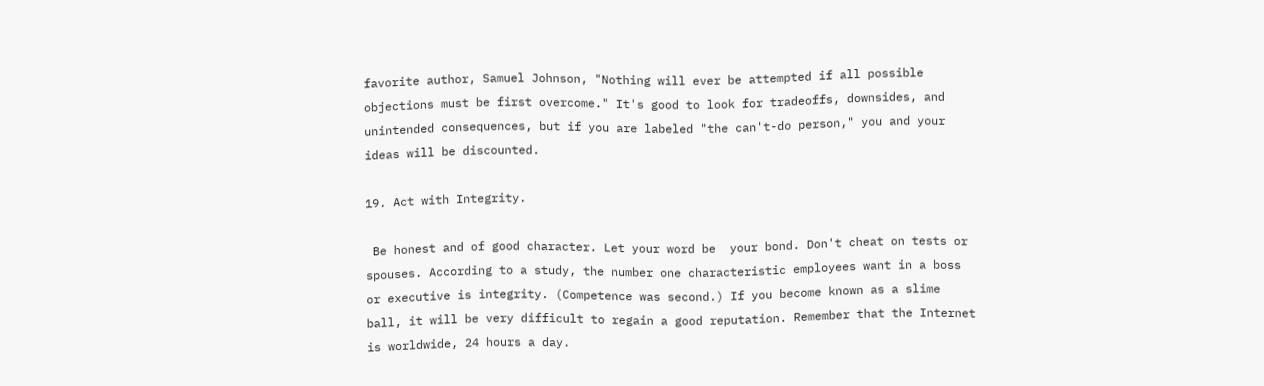favorite author, Samuel Johnson, "Nothing will ever be attempted if all possible objections must be first overcome." It's good to look for tradeoffs, downsides, and unintended consequences, but if you are labeled "the can't-do person," you and your ideas will be discounted.

19. Act with Integrity.

 Be honest and of good character. Let your word be  your bond. Don't cheat on tests or spouses. According to a study, the number one characteristic employees want in a boss or executive is integrity. (Competence was second.) If you become known as a slime ball, it will be very difficult to regain a good reputation. Remember that the Internet is worldwide, 24 hours a day.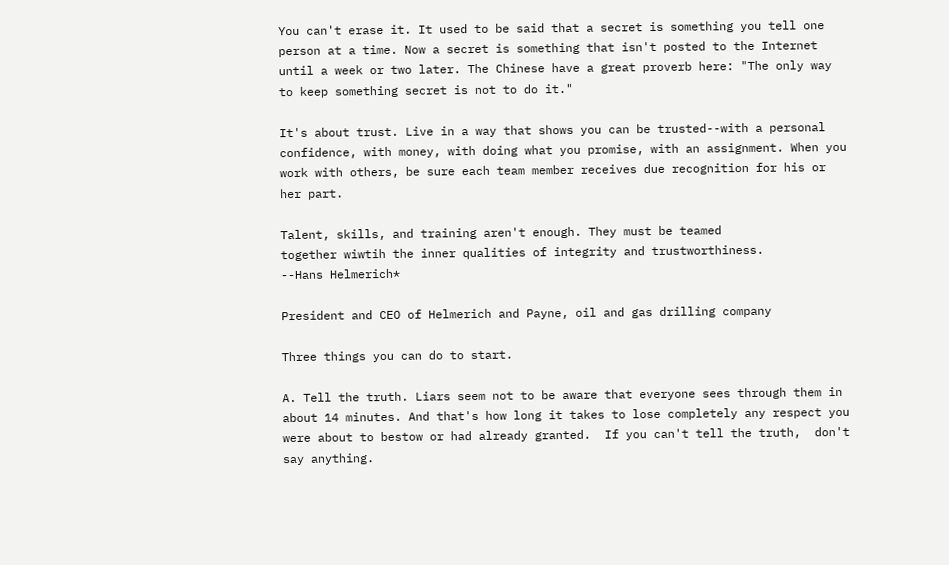You can't erase it. It used to be said that a secret is something you tell one person at a time. Now a secret is something that isn't posted to the Internet until a week or two later. The Chinese have a great proverb here: "The only way to keep something secret is not to do it."

It's about trust. Live in a way that shows you can be trusted--with a personal confidence, with money, with doing what you promise, with an assignment. When you work with others, be sure each team member receives due recognition for his or her part.

Talent, skills, and training aren't enough. They must be teamed
together wiwtih the inner qualities of integrity and trustworthiness.
--Hans Helmerich*

President and CEO of Helmerich and Payne, oil and gas drilling company

Three things you can do to start.

A. Tell the truth. Liars seem not to be aware that everyone sees through them in about 14 minutes. And that's how long it takes to lose completely any respect you were about to bestow or had already granted.  If you can't tell the truth,  don't say anything.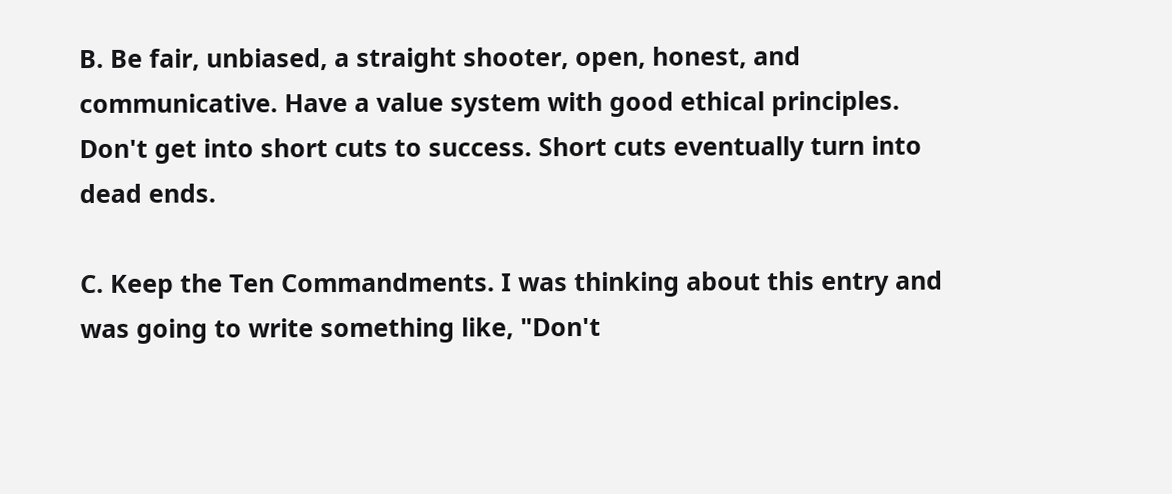B. Be fair, unbiased, a straight shooter, open, honest, and communicative. Have a value system with good ethical principles. Don't get into short cuts to success. Short cuts eventually turn into dead ends.

C. Keep the Ten Commandments. I was thinking about this entry and was going to write something like, "Don't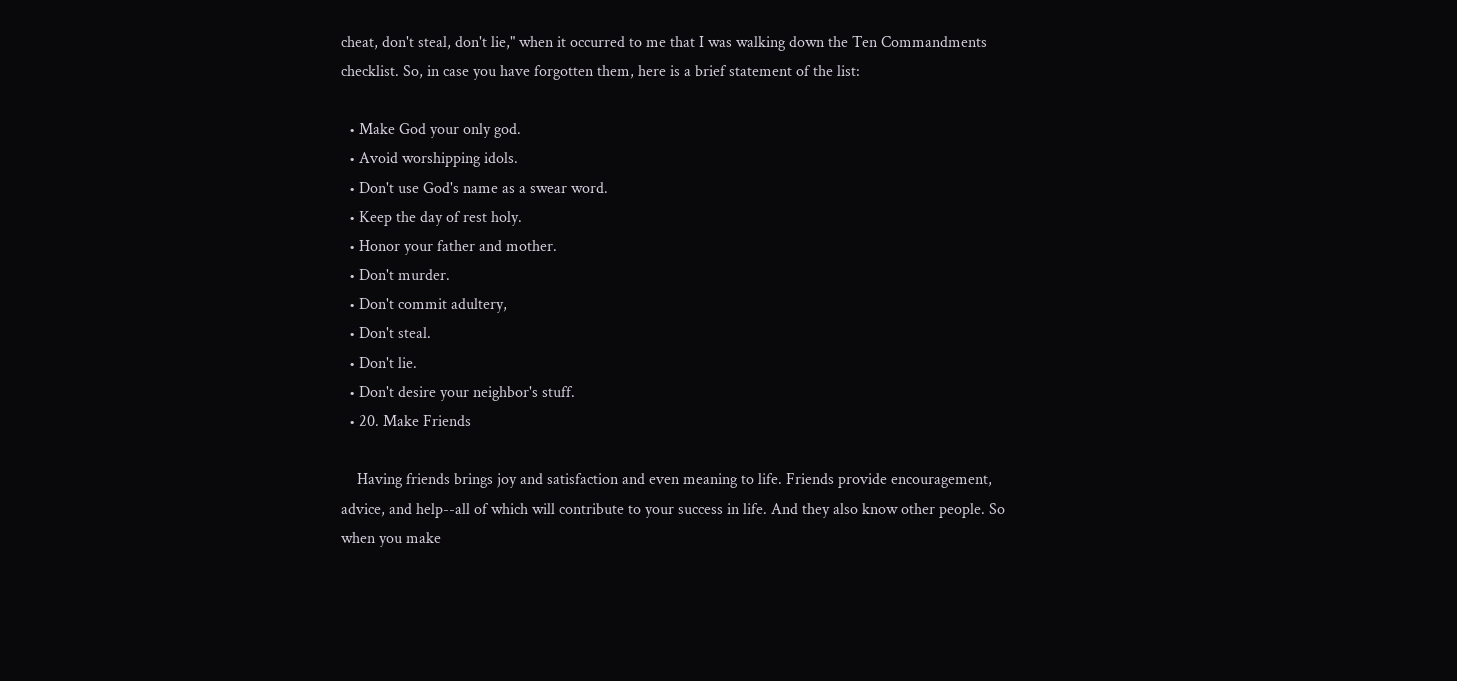cheat, don't steal, don't lie," when it occurred to me that I was walking down the Ten Commandments checklist. So, in case you have forgotten them, here is a brief statement of the list:

  • Make God your only god.
  • Avoid worshipping idols.
  • Don't use God's name as a swear word.
  • Keep the day of rest holy.
  • Honor your father and mother.
  • Don't murder.
  • Don't commit adultery,
  • Don't steal.
  • Don't lie.
  • Don't desire your neighbor's stuff.
  • 20. Make Friends

    Having friends brings joy and satisfaction and even meaning to life. Friends provide encouragement, advice, and help--all of which will contribute to your success in life. And they also know other people. So when you make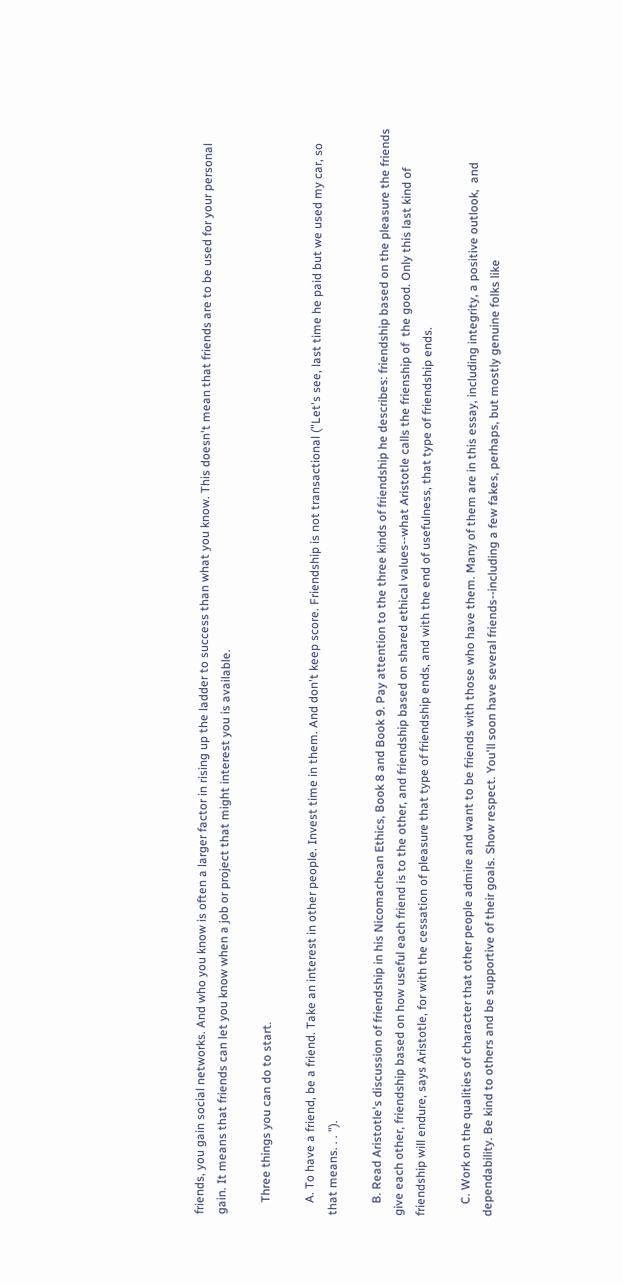friends, you gain social networks. And who you know is often a larger factor in rising up the ladder to success than what you know. This doesn't mean that friends are to be used for your personal gain. It means that friends can let you know when a job or project that might interest you is available.

    Three things you can do to start.

    A. To have a friend, be a friend. Take an interest in other people. Invest time in them. And don't keep score. Friendship is not transactional ("Let's see, last time he paid but we used my car, so that means. . . ").

    B. Read Aristotle's discussion of friendship in his Nicomachean Ethics, Book 8 and Book 9. Pay attention to the three kinds of friendship he describes: friendship based on the pleasure the friends give each other, friendship based on how useful each friend is to the other, and friendship based on shared ethical values--what Aristotle calls the frienship of  the good. Only this last kind of friendship will endure, says Aristotle, for with the cessation of pleasure that type of friendship ends, and with the end of usefulness, that type of friendship ends.

    C. Work on the qualities of character that other people admire and want to be friends with those who have them. Many of them are in this essay, including integrity, a positive outlook,  and dependability. Be kind to others and be supportive of their goals. Show respect. You'll soon have several friends--including a few fakes, perhaps, but mostly genuine folks like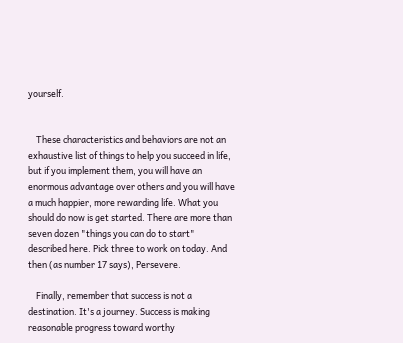yourself.


    These characteristics and behaviors are not an exhaustive list of things to help you succeed in life, but if you implement them, you will have an enormous advantage over others and you will have a much happier, more rewarding life. What you should do now is get started. There are more than seven dozen "things you can do to start" described here. Pick three to work on today. And then (as number 17 says), Persevere.

    Finally, remember that success is not a destination. It's a journey. Success is making reasonable progress toward worthy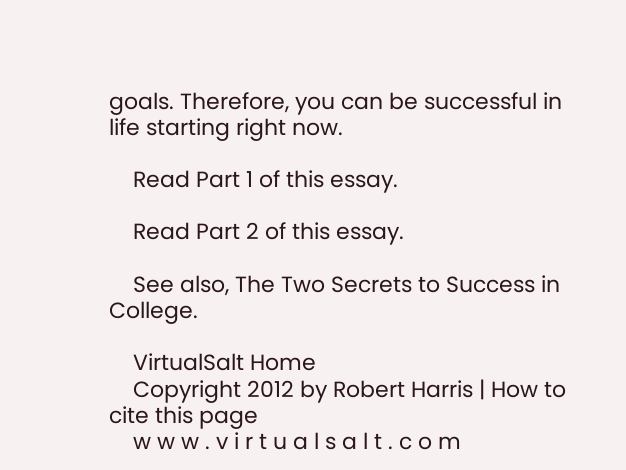goals. Therefore, you can be successful in life starting right now.

    Read Part 1 of this essay.

    Read Part 2 of this essay.

    See also, The Two Secrets to Success in College.

    VirtualSalt Home
    Copyright 2012 by Robert Harris | How to cite this page
    w w w . v i r t u a l s a l t . c o m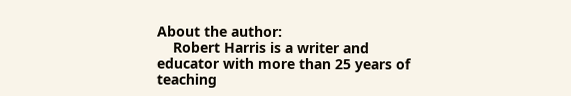About the author:
    Robert Harris is a writer and educator with more than 25 years of teaching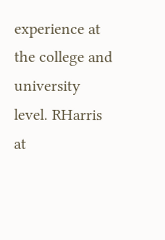experience at the college and university level. RHarris at